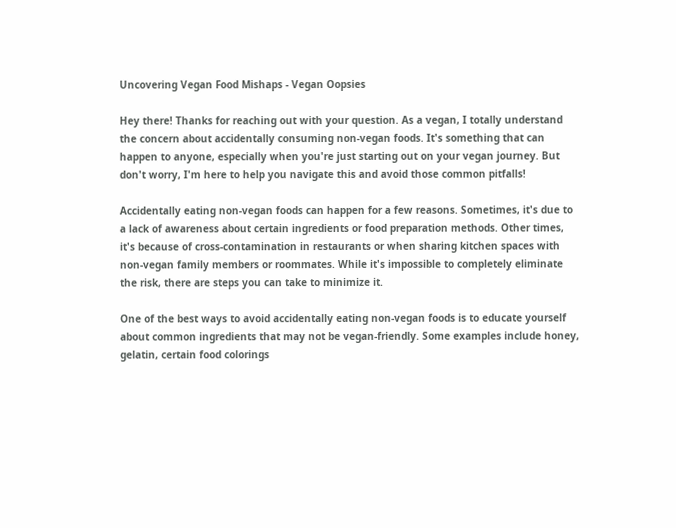Uncovering Vegan Food Mishaps - Vegan Oopsies

Hey there! Thanks for reaching out with your question. As a vegan, I totally understand the concern about accidentally consuming non-vegan foods. It's something that can happen to anyone, especially when you're just starting out on your vegan journey. But don't worry, I'm here to help you navigate this and avoid those common pitfalls!

Accidentally eating non-vegan foods can happen for a few reasons. Sometimes, it's due to a lack of awareness about certain ingredients or food preparation methods. Other times, it's because of cross-contamination in restaurants or when sharing kitchen spaces with non-vegan family members or roommates. While it's impossible to completely eliminate the risk, there are steps you can take to minimize it.

One of the best ways to avoid accidentally eating non-vegan foods is to educate yourself about common ingredients that may not be vegan-friendly. Some examples include honey, gelatin, certain food colorings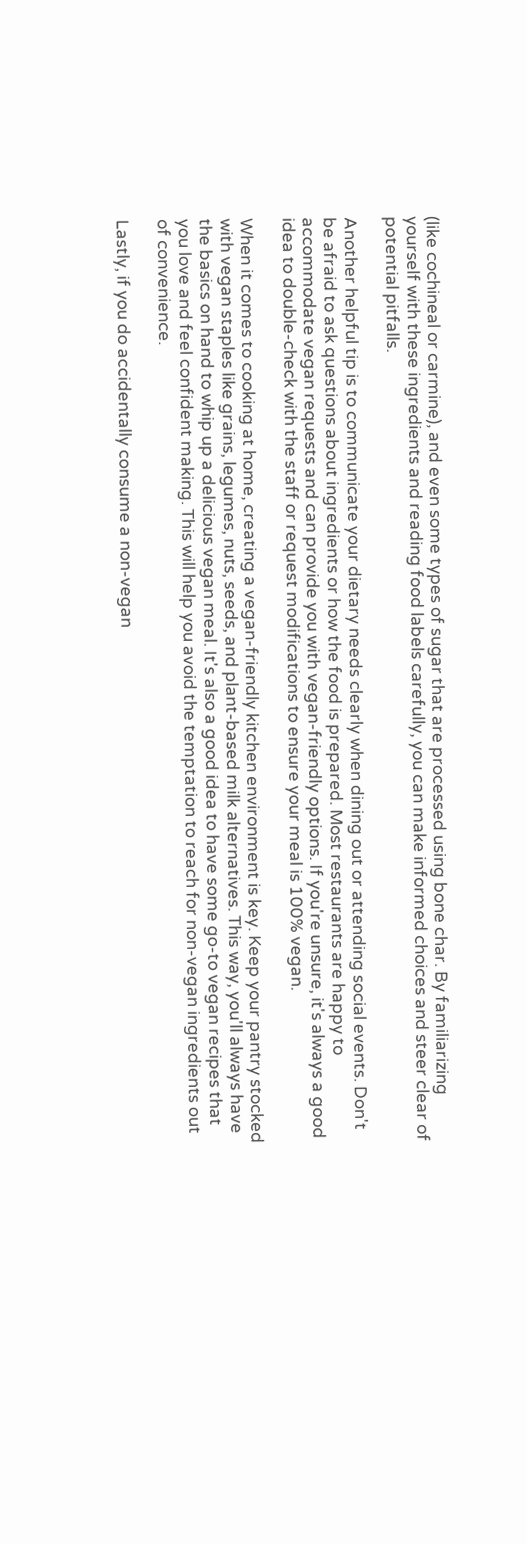(like cochineal or carmine), and even some types of sugar that are processed using bone char. By familiarizing yourself with these ingredients and reading food labels carefully, you can make informed choices and steer clear of potential pitfalls.

Another helpful tip is to communicate your dietary needs clearly when dining out or attending social events. Don't be afraid to ask questions about ingredients or how the food is prepared. Most restaurants are happy to accommodate vegan requests and can provide you with vegan-friendly options. If you're unsure, it's always a good idea to double-check with the staff or request modifications to ensure your meal is 100% vegan.

When it comes to cooking at home, creating a vegan-friendly kitchen environment is key. Keep your pantry stocked with vegan staples like grains, legumes, nuts, seeds, and plant-based milk alternatives. This way, you'll always have the basics on hand to whip up a delicious vegan meal. It's also a good idea to have some go-to vegan recipes that you love and feel confident making. This will help you avoid the temptation to reach for non-vegan ingredients out of convenience.

Lastly, if you do accidentally consume a non-vegan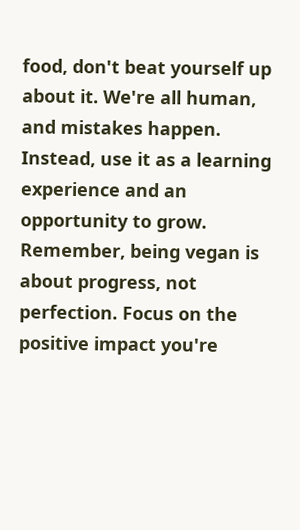food, don't beat yourself up about it. We're all human, and mistakes happen. Instead, use it as a learning experience and an opportunity to grow. Remember, being vegan is about progress, not perfection. Focus on the positive impact you're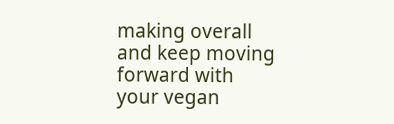making overall and keep moving forward with your vegan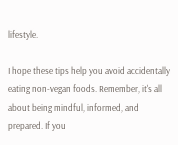lifestyle.

I hope these tips help you avoid accidentally eating non-vegan foods. Remember, it's all about being mindful, informed, and prepared. If you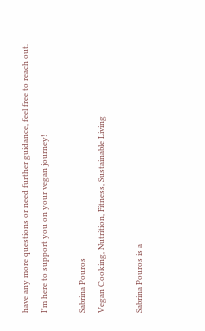have any more questions or need further guidance, feel free to reach out. I'm here to support you on your vegan journey!

Sabrina Pouros
Vegan Cooking, Nutrition, Fitness, Sustainable Living

Sabrina Pouros is a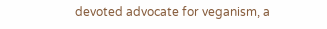devoted advocate for veganism, a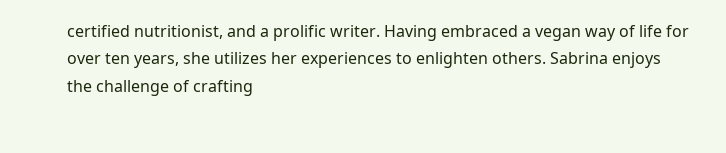certified nutritionist, and a prolific writer. Having embraced a vegan way of life for over ten years, she utilizes her experiences to enlighten others. Sabrina enjoys the challenge of crafting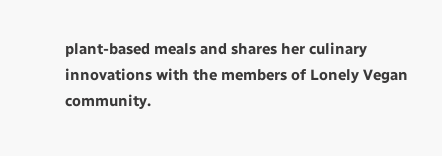plant-based meals and shares her culinary innovations with the members of Lonely Vegan community.